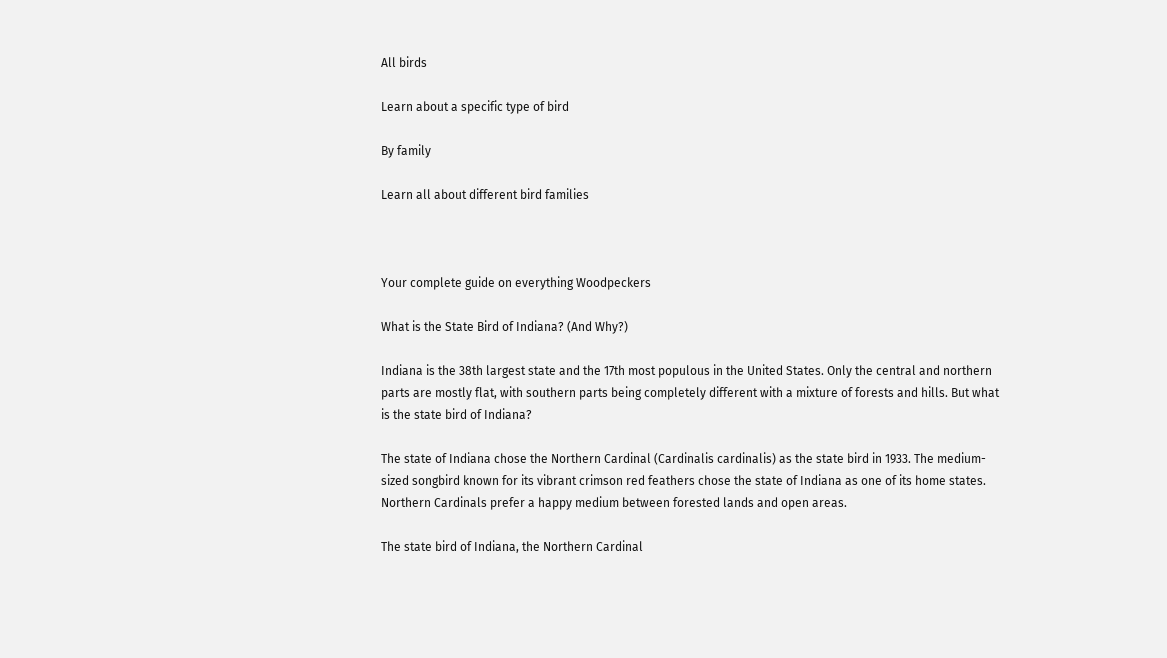All birds

Learn about a specific type of bird

By family

Learn all about different bird families



Your complete guide on everything Woodpeckers

What is the State Bird of Indiana? (And Why?)

Indiana is the 38th largest state and the 17th most populous in the United States. Only the central and northern parts are mostly flat, with southern parts being completely different with a mixture of forests and hills. But what is the state bird of Indiana?

The state of Indiana chose the Northern Cardinal (Cardinalis cardinalis) as the state bird in 1933. The medium-sized songbird known for its vibrant crimson red feathers chose the state of Indiana as one of its home states. Northern Cardinals prefer a happy medium between forested lands and open areas.

The state bird of Indiana, the Northern Cardinal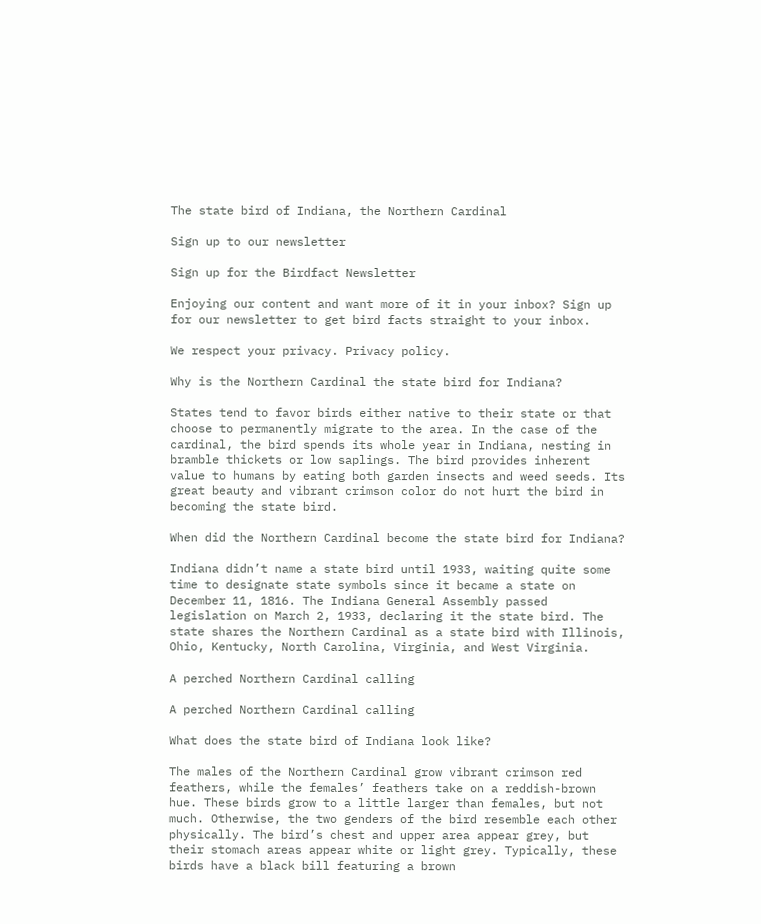The state bird of Indiana, the Northern Cardinal

Sign up to our newsletter

Sign up for the Birdfact Newsletter

Enjoying our content and want more of it in your inbox? Sign up for our newsletter to get bird facts straight to your inbox.

We respect your privacy. Privacy policy.

Why is the Northern Cardinal the state bird for Indiana?

States tend to favor birds either native to their state or that choose to permanently migrate to the area. In the case of the cardinal, the bird spends its whole year in Indiana, nesting in bramble thickets or low saplings. The bird provides inherent value to humans by eating both garden insects and weed seeds. Its great beauty and vibrant crimson color do not hurt the bird in becoming the state bird.

When did the Northern Cardinal become the state bird for Indiana?

Indiana didn’t name a state bird until 1933, waiting quite some time to designate state symbols since it became a state on December 11, 1816. The Indiana General Assembly passed legislation on March 2, 1933, declaring it the state bird. The state shares the Northern Cardinal as a state bird with Illinois, Ohio, Kentucky, North Carolina, Virginia, and West Virginia.

A perched Northern Cardinal calling

A perched Northern Cardinal calling

What does the state bird of Indiana look like?

The males of the Northern Cardinal grow vibrant crimson red feathers, while the females’ feathers take on a reddish-brown hue. These birds grow to a little larger than females, but not much. Otherwise, the two genders of the bird resemble each other physically. The bird’s chest and upper area appear grey, but their stomach areas appear white or light grey. Typically, these birds have a black bill featuring a brown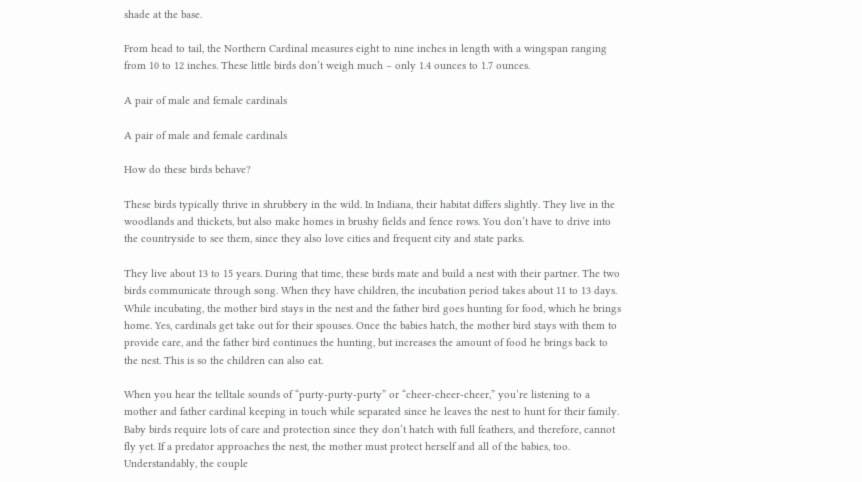shade at the base.

From head to tail, the Northern Cardinal measures eight to nine inches in length with a wingspan ranging from 10 to 12 inches. These little birds don’t weigh much – only 1.4 ounces to 1.7 ounces.

A pair of male and female cardinals

A pair of male and female cardinals

How do these birds behave?

These birds typically thrive in shrubbery in the wild. In Indiana, their habitat differs slightly. They live in the woodlands and thickets, but also make homes in brushy fields and fence rows. You don’t have to drive into the countryside to see them, since they also love cities and frequent city and state parks.

They live about 13 to 15 years. During that time, these birds mate and build a nest with their partner. The two birds communicate through song. When they have children, the incubation period takes about 11 to 13 days. While incubating, the mother bird stays in the nest and the father bird goes hunting for food, which he brings home. Yes, cardinals get take out for their spouses. Once the babies hatch, the mother bird stays with them to provide care, and the father bird continues the hunting, but increases the amount of food he brings back to the nest. This is so the children can also eat.

When you hear the telltale sounds of “purty-purty-purty” or “cheer-cheer-cheer,” you’re listening to a mother and father cardinal keeping in touch while separated since he leaves the nest to hunt for their family. Baby birds require lots of care and protection since they don’t hatch with full feathers, and therefore, cannot fly yet. If a predator approaches the nest, the mother must protect herself and all of the babies, too. Understandably, the couple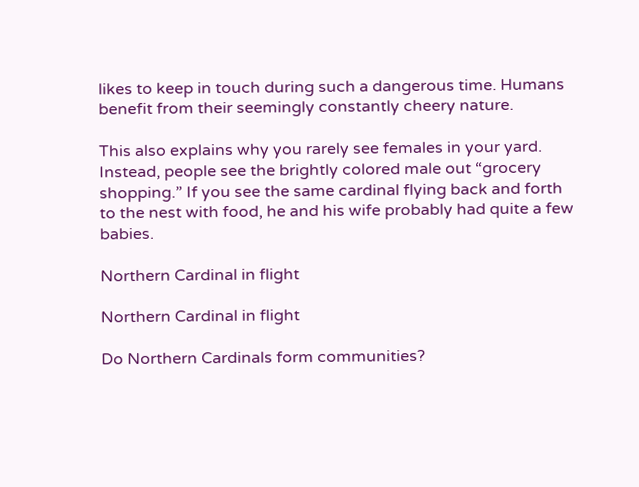likes to keep in touch during such a dangerous time. Humans benefit from their seemingly constantly cheery nature.

This also explains why you rarely see females in your yard. Instead, people see the brightly colored male out “grocery shopping.” If you see the same cardinal flying back and forth to the nest with food, he and his wife probably had quite a few babies.

Northern Cardinal in flight

Northern Cardinal in flight

Do Northern Cardinals form communities?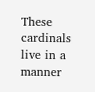These cardinals live in a manner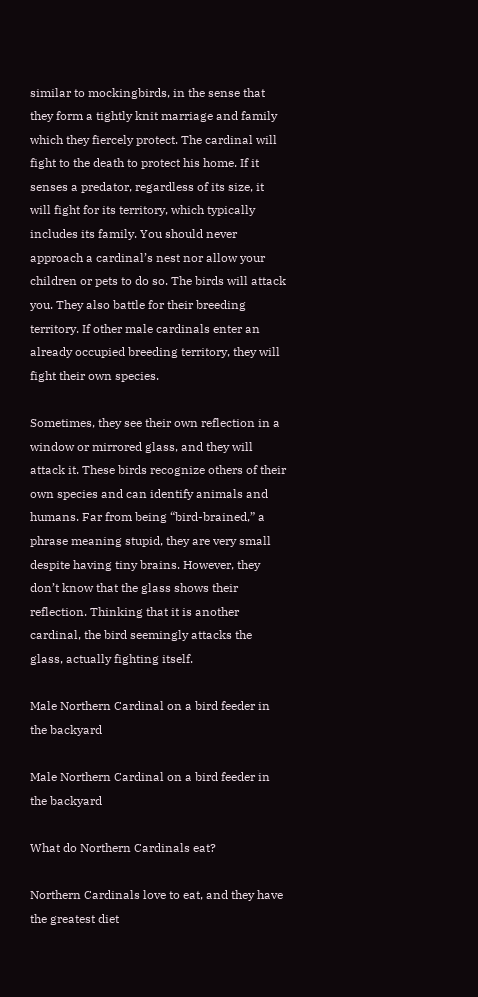similar to mockingbirds, in the sense that they form a tightly knit marriage and family which they fiercely protect. The cardinal will fight to the death to protect his home. If it senses a predator, regardless of its size, it will fight for its territory, which typically includes its family. You should never approach a cardinal’s nest nor allow your children or pets to do so. The birds will attack you. They also battle for their breeding territory. If other male cardinals enter an already occupied breeding territory, they will fight their own species.

Sometimes, they see their own reflection in a window or mirrored glass, and they will attack it. These birds recognize others of their own species and can identify animals and humans. Far from being “bird-brained,” a phrase meaning stupid, they are very small despite having tiny brains. However, they don’t know that the glass shows their reflection. Thinking that it is another cardinal, the bird seemingly attacks the glass, actually fighting itself.

Male Northern Cardinal on a bird feeder in the backyard

Male Northern Cardinal on a bird feeder in the backyard

What do Northern Cardinals eat?

Northern Cardinals love to eat, and they have the greatest diet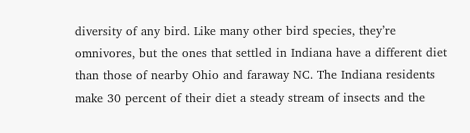diversity of any bird. Like many other bird species, they’re omnivores, but the ones that settled in Indiana have a different diet than those of nearby Ohio and faraway NC. The Indiana residents make 30 percent of their diet a steady stream of insects and the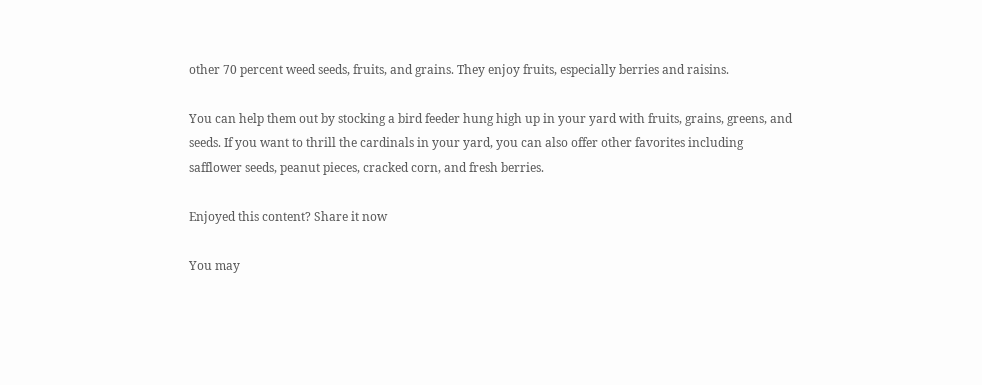other 70 percent weed seeds, fruits, and grains. They enjoy fruits, especially berries and raisins.

You can help them out by stocking a bird feeder hung high up in your yard with fruits, grains, greens, and seeds. If you want to thrill the cardinals in your yard, you can also offer other favorites including safflower seeds, peanut pieces, cracked corn, and fresh berries.

Enjoyed this content? Share it now

You may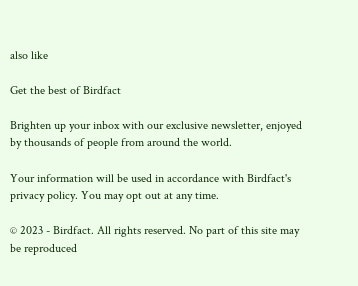also like

Get the best of Birdfact

Brighten up your inbox with our exclusive newsletter, enjoyed by thousands of people from around the world.

Your information will be used in accordance with Birdfact's privacy policy. You may opt out at any time.

© 2023 - Birdfact. All rights reserved. No part of this site may be reproduced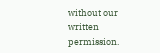without our written permission.